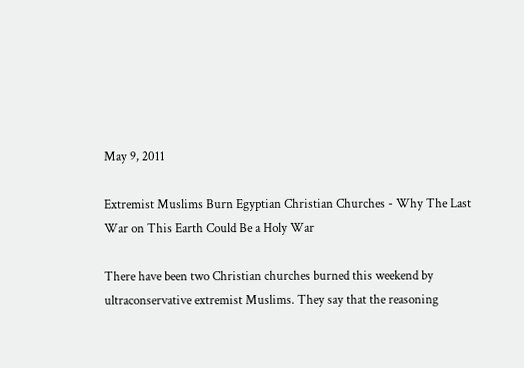May 9, 2011

Extremist Muslims Burn Egyptian Christian Churches - Why The Last War on This Earth Could Be a Holy War

There have been two Christian churches burned this weekend by ultraconservative extremist Muslims. They say that the reasoning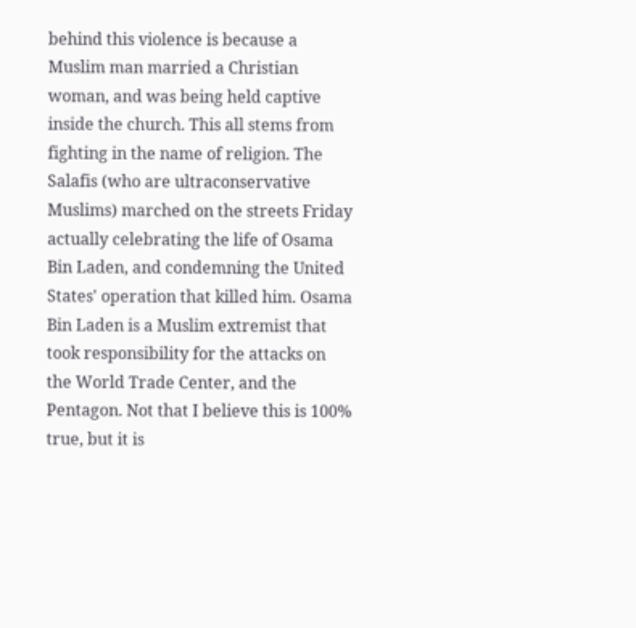behind this violence is because a Muslim man married a Christian woman, and was being held captive inside the church. This all stems from fighting in the name of religion. The Salafis (who are ultraconservative Muslims) marched on the streets Friday actually celebrating the life of Osama Bin Laden, and condemning the United States' operation that killed him. Osama Bin Laden is a Muslim extremist that took responsibility for the attacks on the World Trade Center, and the Pentagon. Not that I believe this is 100% true, but it is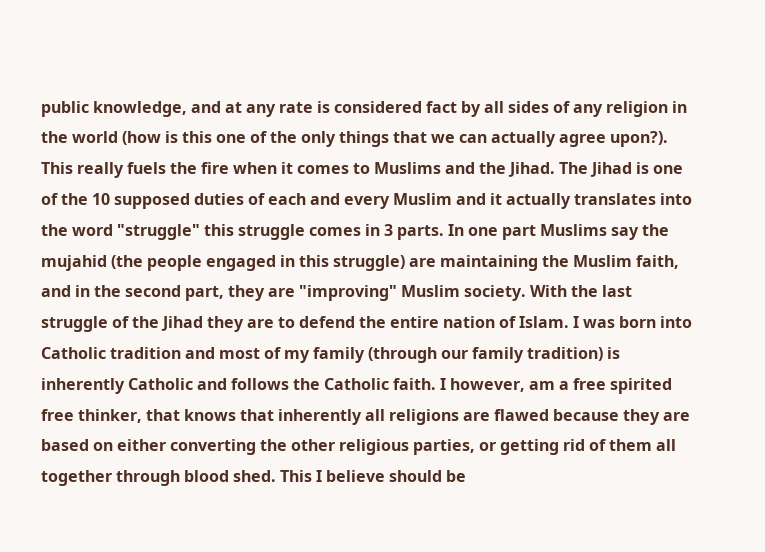public knowledge, and at any rate is considered fact by all sides of any religion in the world (how is this one of the only things that we can actually agree upon?). This really fuels the fire when it comes to Muslims and the Jihad. The Jihad is one of the 10 supposed duties of each and every Muslim and it actually translates into the word "struggle" this struggle comes in 3 parts. In one part Muslims say the mujahid (the people engaged in this struggle) are maintaining the Muslim faith, and in the second part, they are "improving" Muslim society. With the last struggle of the Jihad they are to defend the entire nation of Islam. I was born into Catholic tradition and most of my family (through our family tradition) is inherently Catholic and follows the Catholic faith. I however, am a free spirited free thinker, that knows that inherently all religions are flawed because they are based on either converting the other religious parties, or getting rid of them all together through blood shed. This I believe should be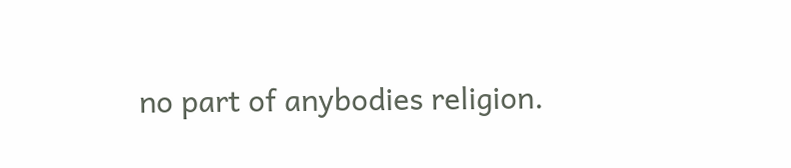no part of anybodies religion.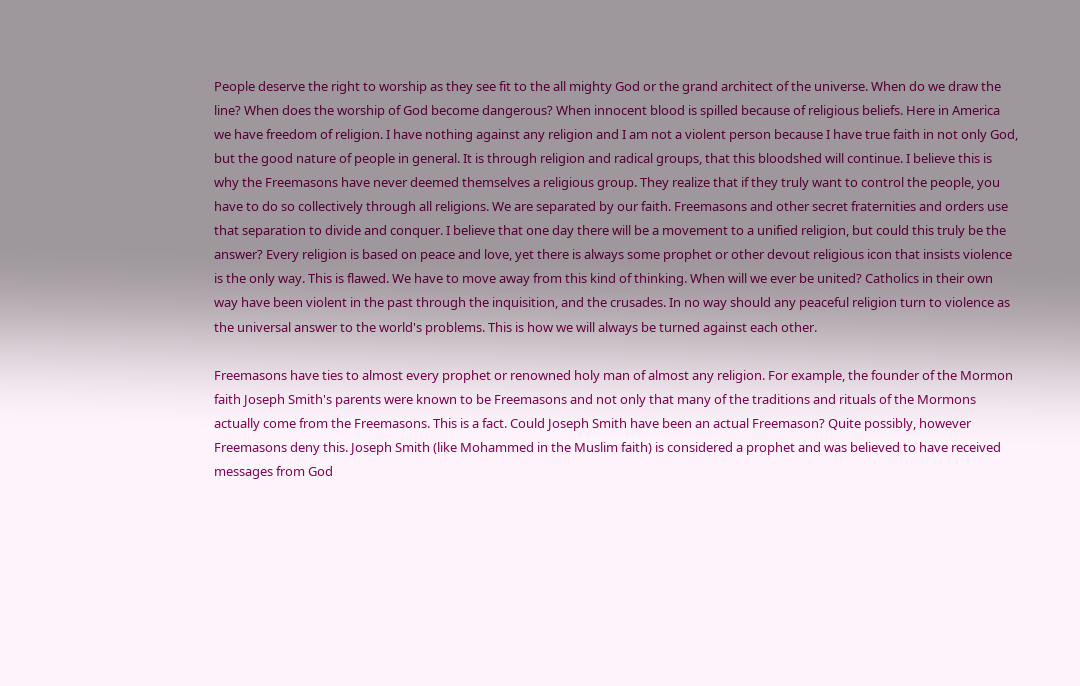People deserve the right to worship as they see fit to the all mighty God or the grand architect of the universe. When do we draw the line? When does the worship of God become dangerous? When innocent blood is spilled because of religious beliefs. Here in America we have freedom of religion. I have nothing against any religion and I am not a violent person because I have true faith in not only God, but the good nature of people in general. It is through religion and radical groups, that this bloodshed will continue. I believe this is why the Freemasons have never deemed themselves a religious group. They realize that if they truly want to control the people, you have to do so collectively through all religions. We are separated by our faith. Freemasons and other secret fraternities and orders use that separation to divide and conquer. I believe that one day there will be a movement to a unified religion, but could this truly be the answer? Every religion is based on peace and love, yet there is always some prophet or other devout religious icon that insists violence is the only way. This is flawed. We have to move away from this kind of thinking. When will we ever be united? Catholics in their own way have been violent in the past through the inquisition, and the crusades. In no way should any peaceful religion turn to violence as the universal answer to the world's problems. This is how we will always be turned against each other.

Freemasons have ties to almost every prophet or renowned holy man of almost any religion. For example, the founder of the Mormon faith Joseph Smith's parents were known to be Freemasons and not only that many of the traditions and rituals of the Mormons actually come from the Freemasons. This is a fact. Could Joseph Smith have been an actual Freemason? Quite possibly, however Freemasons deny this. Joseph Smith (like Mohammed in the Muslim faith) is considered a prophet and was believed to have received messages from God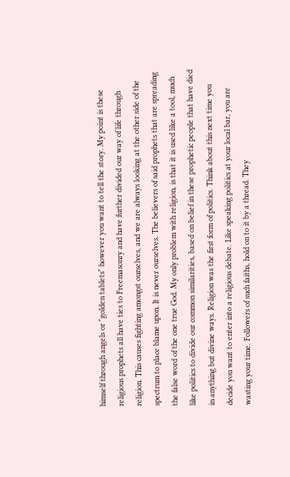himself through angels or "golden tablets" however you want to tell the story. My point is these religious prophets all have ties to Freemasonry and have further divided our way of life through religion. This causes fighting amongst ourselves, and we are always looking at the other side of the spectrum to place blame upon. It is never ourselves. The believers of said prophets that are spreading the false word of the one true God. My only problem with religion, is that it is used like a tool, much like politics to divide our common similarities, based on belief in these prophetic people that have died in anything but divine ways. Religion was the first form of politics. Think about this next time you decide you want to enter into a religious debate. Like speaking politics at your local bar, you are wasting your time. Followers of such faiths, hold on to it by a thread. They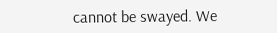cannot be swayed. We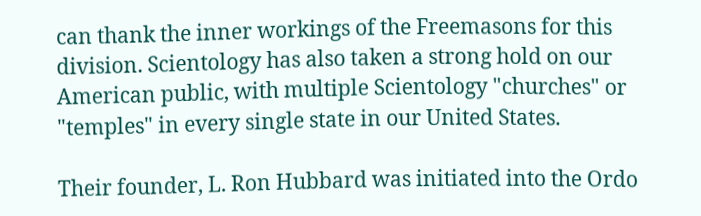can thank the inner workings of the Freemasons for this division. Scientology has also taken a strong hold on our American public, with multiple Scientology "churches" or "temples" in every single state in our United States.

Their founder, L. Ron Hubbard was initiated into the Ordo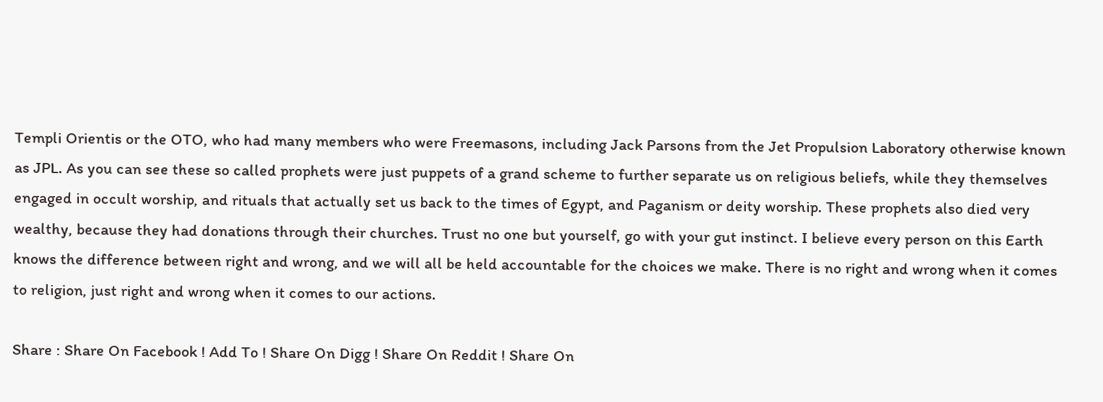Templi Orientis or the OTO, who had many members who were Freemasons, including Jack Parsons from the Jet Propulsion Laboratory otherwise known as JPL. As you can see these so called prophets were just puppets of a grand scheme to further separate us on religious beliefs, while they themselves engaged in occult worship, and rituals that actually set us back to the times of Egypt, and Paganism or deity worship. These prophets also died very wealthy, because they had donations through their churches. Trust no one but yourself, go with your gut instinct. I believe every person on this Earth knows the difference between right and wrong, and we will all be held accountable for the choices we make. There is no right and wrong when it comes to religion, just right and wrong when it comes to our actions.

Share : Share On Facebook ! Add To ! Share On Digg ! Share On Reddit ! Share On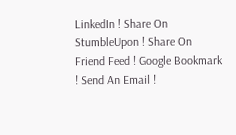LinkedIn ! Share On StumbleUpon ! Share On Friend Feed ! Google Bookmark ! Send An Email !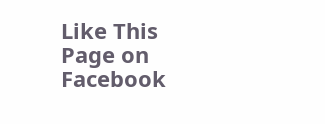Like This Page on Facebook